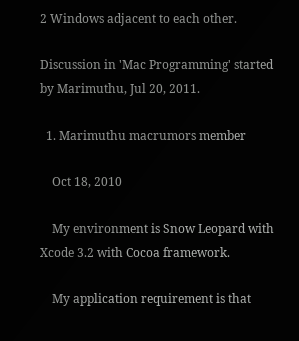2 Windows adjacent to each other.

Discussion in 'Mac Programming' started by Marimuthu, Jul 20, 2011.

  1. Marimuthu macrumors member

    Oct 18, 2010

    My environment is Snow Leopard with Xcode 3.2 with Cocoa framework.

    My application requirement is that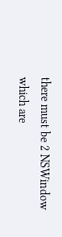there must be 2 NSWindow which are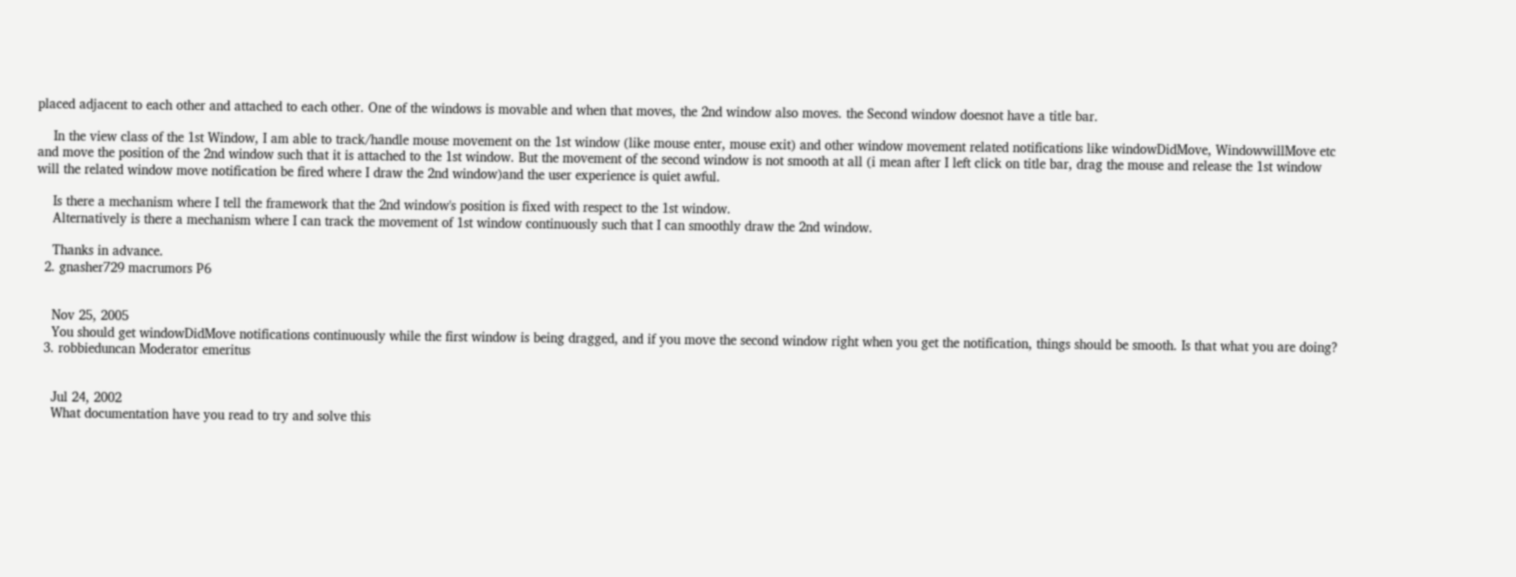placed adjacent to each other and attached to each other. One of the windows is movable and when that moves, the 2nd window also moves. the Second window doesnot have a title bar.

    In the view class of the 1st Window, I am able to track/handle mouse movement on the 1st window (like mouse enter, mouse exit) and other window movement related notifications like windowDidMove, WindowwillMove etc and move the position of the 2nd window such that it is attached to the 1st window. But the movement of the second window is not smooth at all (i mean after I left click on title bar, drag the mouse and release the 1st window will the related window move notification be fired where I draw the 2nd window)and the user experience is quiet awful.

    Is there a mechanism where I tell the framework that the 2nd window's position is fixed with respect to the 1st window.
    Alternatively is there a mechanism where I can track the movement of 1st window continuously such that I can smoothly draw the 2nd window.

    Thanks in advance.
  2. gnasher729 macrumors P6


    Nov 25, 2005
    You should get windowDidMove notifications continuously while the first window is being dragged, and if you move the second window right when you get the notification, things should be smooth. Is that what you are doing?
  3. robbieduncan Moderator emeritus


    Jul 24, 2002
    What documentation have you read to try and solve this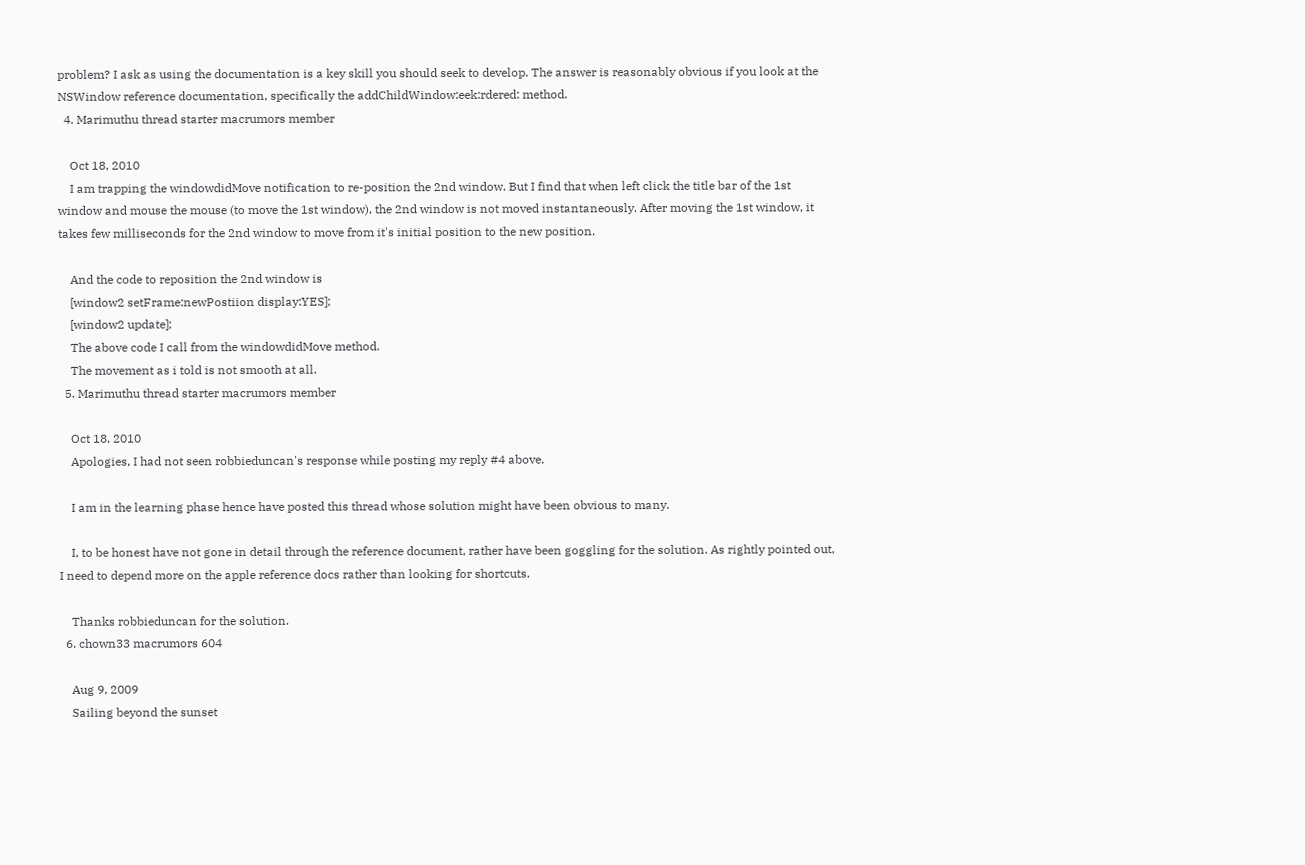problem? I ask as using the documentation is a key skill you should seek to develop. The answer is reasonably obvious if you look at the NSWindow reference documentation, specifically the addChildWindow:eek:rdered: method.
  4. Marimuthu thread starter macrumors member

    Oct 18, 2010
    I am trapping the windowdidMove notification to re-position the 2nd window. But I find that when left click the title bar of the 1st window and mouse the mouse (to move the 1st window), the 2nd window is not moved instantaneously. After moving the 1st window, it takes few milliseconds for the 2nd window to move from it's initial position to the new position.

    And the code to reposition the 2nd window is
    [window2 setFrame:newPostiion display:YES];
    [window2 update];
    The above code I call from the windowdidMove method.
    The movement as i told is not smooth at all.
  5. Marimuthu thread starter macrumors member

    Oct 18, 2010
    Apologies, I had not seen robbieduncan's response while posting my reply #4 above.

    I am in the learning phase hence have posted this thread whose solution might have been obvious to many.

    I, to be honest have not gone in detail through the reference document, rather have been goggling for the solution. As rightly pointed out, I need to depend more on the apple reference docs rather than looking for shortcuts.

    Thanks robbieduncan for the solution.
  6. chown33 macrumors 604

    Aug 9, 2009
    Sailing beyond the sunset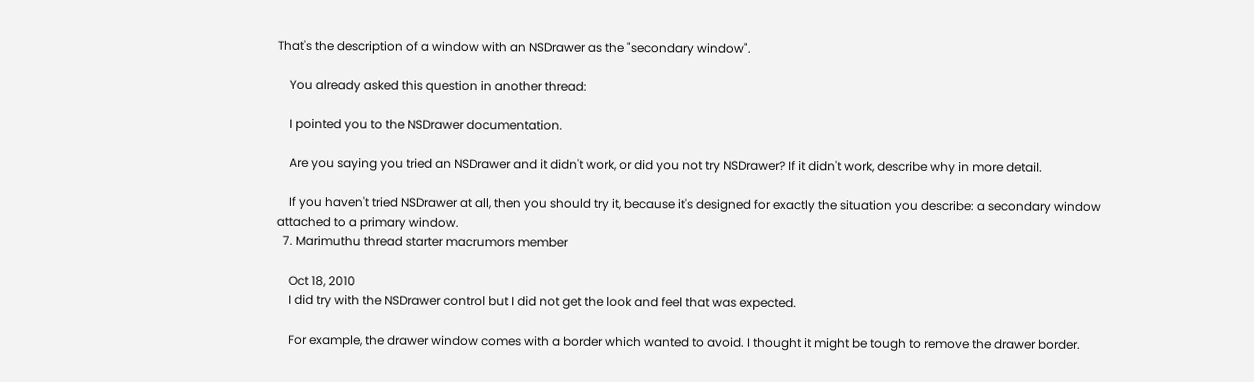That's the description of a window with an NSDrawer as the "secondary window".

    You already asked this question in another thread:

    I pointed you to the NSDrawer documentation.

    Are you saying you tried an NSDrawer and it didn't work, or did you not try NSDrawer? If it didn't work, describe why in more detail.

    If you haven't tried NSDrawer at all, then you should try it, because it's designed for exactly the situation you describe: a secondary window attached to a primary window.
  7. Marimuthu thread starter macrumors member

    Oct 18, 2010
    I did try with the NSDrawer control but I did not get the look and feel that was expected.

    For example, the drawer window comes with a border which wanted to avoid. I thought it might be tough to remove the drawer border.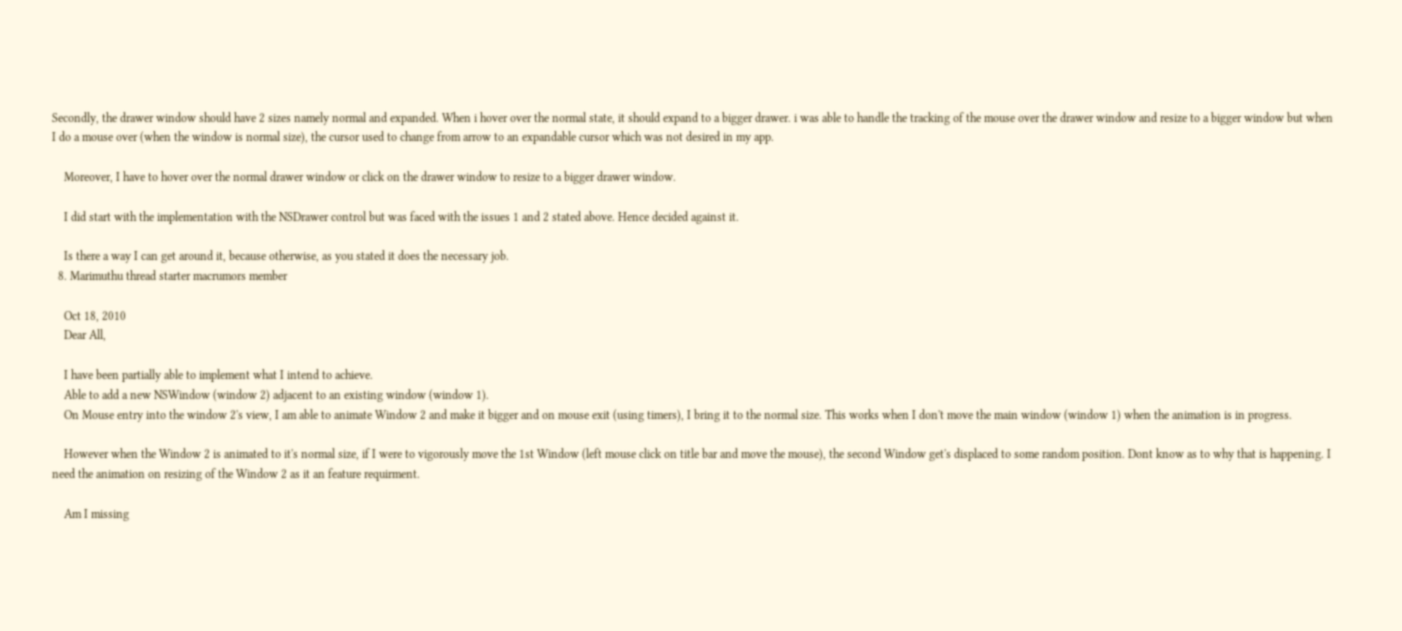Secondly, the drawer window should have 2 sizes namely normal and expanded. When i hover over the normal state, it should expand to a bigger drawer. i was able to handle the tracking of the mouse over the drawer window and resize to a bigger window but when I do a mouse over (when the window is normal size), the cursor used to change from arrow to an expandable cursor which was not desired in my app.

    Moreover, I have to hover over the normal drawer window or click on the drawer window to resize to a bigger drawer window.

    I did start with the implementation with the NSDrawer control but was faced with the issues 1 and 2 stated above. Hence decided against it.

    Is there a way I can get around it, because otherwise, as you stated it does the necessary job.
  8. Marimuthu thread starter macrumors member

    Oct 18, 2010
    Dear All,

    I have been partially able to implement what I intend to achieve.
    Able to add a new NSWindow (window 2) adjacent to an existing window (window 1).
    On Mouse entry into the window 2's view, I am able to animate Window 2 and make it bigger and on mouse exit (using timers), I bring it to the normal size. This works when I don't move the main window (window 1) when the animation is in progress.

    However when the Window 2 is animated to it's normal size, if I were to vigorously move the 1st Window (left mouse click on title bar and move the mouse), the second Window get's displaced to some random position. Dont know as to why that is happening. I need the animation on resizing of the Window 2 as it an feature requirment.

    Am I missing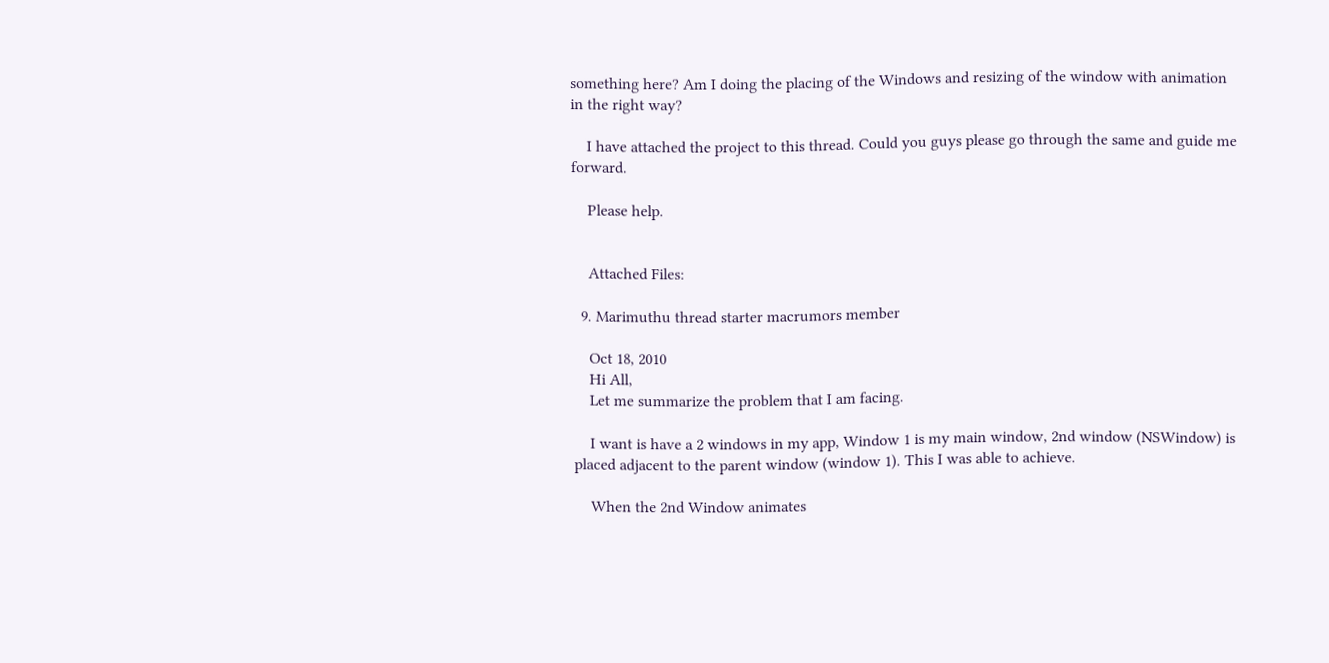something here? Am I doing the placing of the Windows and resizing of the window with animation in the right way?

    I have attached the project to this thread. Could you guys please go through the same and guide me forward.

    Please help.


    Attached Files:

  9. Marimuthu thread starter macrumors member

    Oct 18, 2010
    Hi All,
    Let me summarize the problem that I am facing.

    I want is have a 2 windows in my app, Window 1 is my main window, 2nd window (NSWindow) is placed adjacent to the parent window (window 1). This I was able to achieve.

    When the 2nd Window animates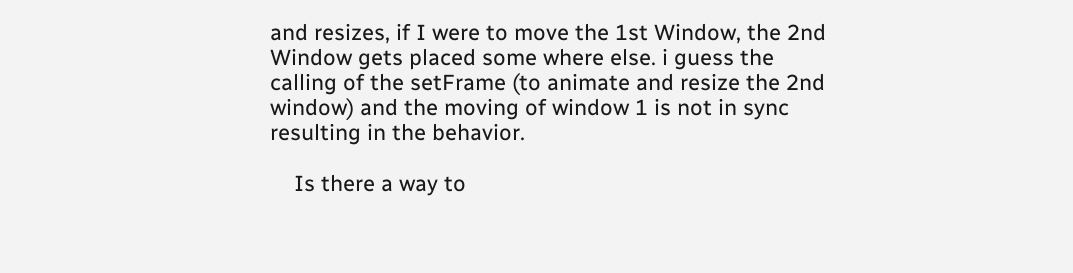and resizes, if I were to move the 1st Window, the 2nd Window gets placed some where else. i guess the calling of the setFrame (to animate and resize the 2nd window) and the moving of window 1 is not in sync resulting in the behavior.

    Is there a way to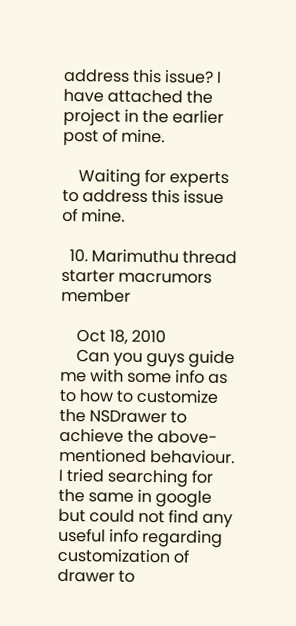address this issue? I have attached the project in the earlier post of mine.

    Waiting for experts to address this issue of mine.

  10. Marimuthu thread starter macrumors member

    Oct 18, 2010
    Can you guys guide me with some info as to how to customize the NSDrawer to achieve the above-mentioned behaviour. I tried searching for the same in google but could not find any useful info regarding customization of drawer to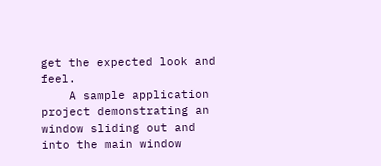get the expected look and feel.
    A sample application project demonstrating an window sliding out and into the main window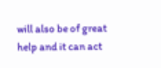will also be of great help and it can act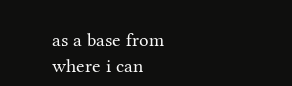as a base from where i can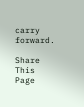carry forward.

Share This Page